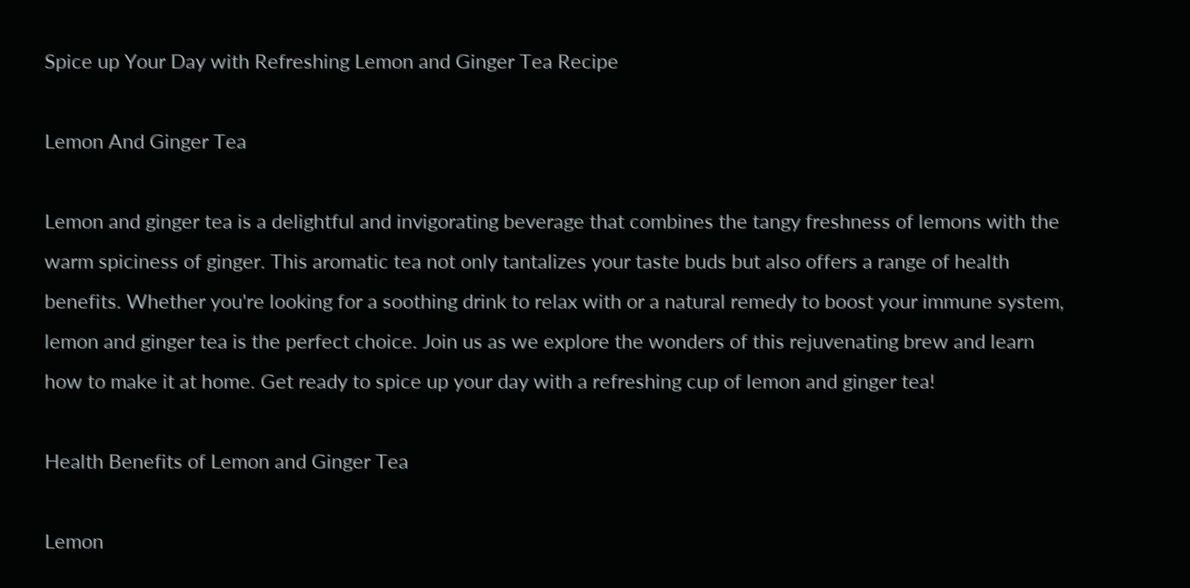Spice up Your Day with Refreshing Lemon and Ginger Tea Recipe

Lemon And Ginger Tea

Lemon and ginger tea is a delightful and invigorating beverage that combines the tangy freshness of lemons with the warm spiciness of ginger. This aromatic tea not only tantalizes your taste buds but also offers a range of health benefits. Whether you're looking for a soothing drink to relax with or a natural remedy to boost your immune system, lemon and ginger tea is the perfect choice. Join us as we explore the wonders of this rejuvenating brew and learn how to make it at home. Get ready to spice up your day with a refreshing cup of lemon and ginger tea!

Health Benefits of Lemon and Ginger Tea

Lemon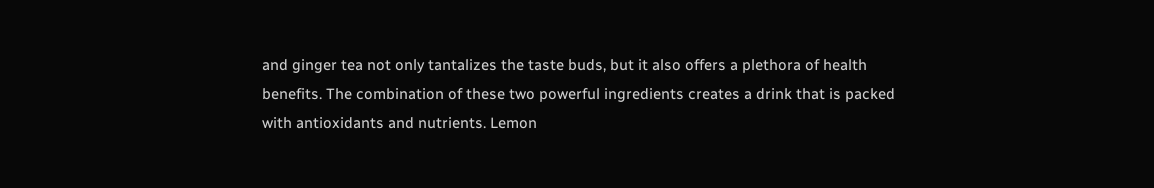and ginger tea not only tantalizes the taste buds, but it also offers a plethora of health benefits. The combination of these two powerful ingredients creates a drink that is packed with antioxidants and nutrients. Lemon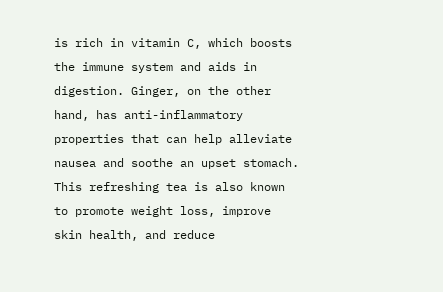is rich in vitamin C, which boosts the immune system and aids in digestion. Ginger, on the other hand, has anti-inflammatory properties that can help alleviate nausea and soothe an upset stomach. This refreshing tea is also known to promote weight loss, improve skin health, and reduce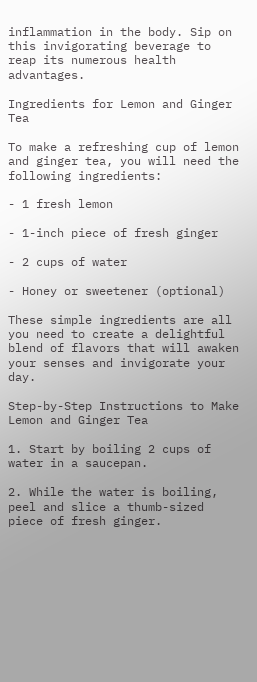inflammation in the body. Sip on this invigorating beverage to reap its numerous health advantages.

Ingredients for Lemon and Ginger Tea

To make a refreshing cup of lemon and ginger tea, you will need the following ingredients:

- 1 fresh lemon

- 1-inch piece of fresh ginger

- 2 cups of water

- Honey or sweetener (optional)

These simple ingredients are all you need to create a delightful blend of flavors that will awaken your senses and invigorate your day.

Step-by-Step Instructions to Make Lemon and Ginger Tea

1. Start by boiling 2 cups of water in a saucepan.

2. While the water is boiling, peel and slice a thumb-sized piece of fresh ginger.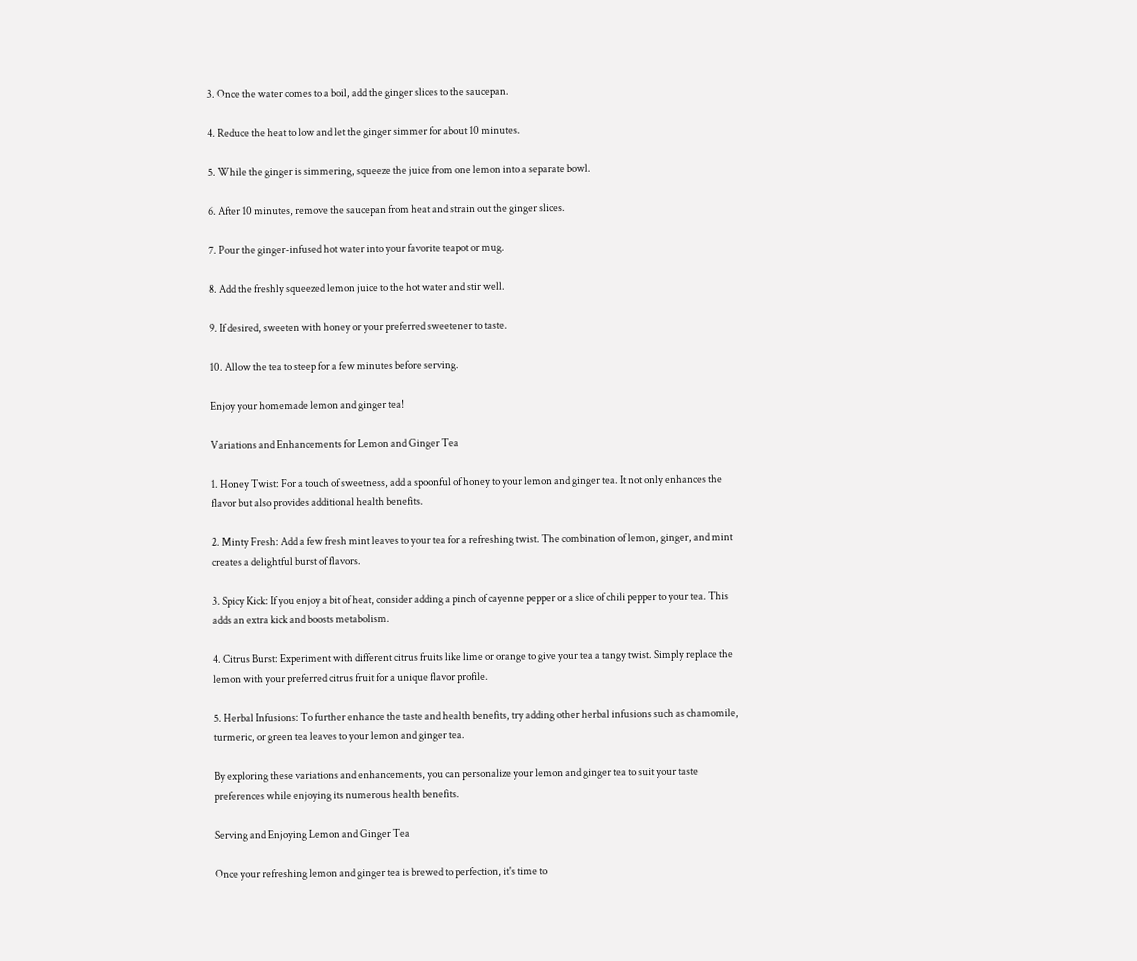3. Once the water comes to a boil, add the ginger slices to the saucepan.

4. Reduce the heat to low and let the ginger simmer for about 10 minutes.

5. While the ginger is simmering, squeeze the juice from one lemon into a separate bowl.

6. After 10 minutes, remove the saucepan from heat and strain out the ginger slices.

7. Pour the ginger-infused hot water into your favorite teapot or mug.

8. Add the freshly squeezed lemon juice to the hot water and stir well.

9. If desired, sweeten with honey or your preferred sweetener to taste.

10. Allow the tea to steep for a few minutes before serving.

Enjoy your homemade lemon and ginger tea!

Variations and Enhancements for Lemon and Ginger Tea

1. Honey Twist: For a touch of sweetness, add a spoonful of honey to your lemon and ginger tea. It not only enhances the flavor but also provides additional health benefits.

2. Minty Fresh: Add a few fresh mint leaves to your tea for a refreshing twist. The combination of lemon, ginger, and mint creates a delightful burst of flavors.

3. Spicy Kick: If you enjoy a bit of heat, consider adding a pinch of cayenne pepper or a slice of chili pepper to your tea. This adds an extra kick and boosts metabolism.

4. Citrus Burst: Experiment with different citrus fruits like lime or orange to give your tea a tangy twist. Simply replace the lemon with your preferred citrus fruit for a unique flavor profile.

5. Herbal Infusions: To further enhance the taste and health benefits, try adding other herbal infusions such as chamomile, turmeric, or green tea leaves to your lemon and ginger tea.

By exploring these variations and enhancements, you can personalize your lemon and ginger tea to suit your taste preferences while enjoying its numerous health benefits.

Serving and Enjoying Lemon and Ginger Tea

Once your refreshing lemon and ginger tea is brewed to perfection, it's time to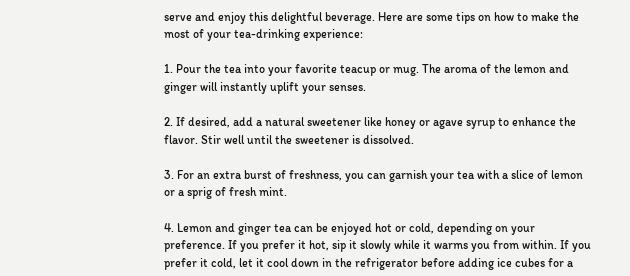serve and enjoy this delightful beverage. Here are some tips on how to make the most of your tea-drinking experience:

1. Pour the tea into your favorite teacup or mug. The aroma of the lemon and ginger will instantly uplift your senses.

2. If desired, add a natural sweetener like honey or agave syrup to enhance the flavor. Stir well until the sweetener is dissolved.

3. For an extra burst of freshness, you can garnish your tea with a slice of lemon or a sprig of fresh mint.

4. Lemon and ginger tea can be enjoyed hot or cold, depending on your preference. If you prefer it hot, sip it slowly while it warms you from within. If you prefer it cold, let it cool down in the refrigerator before adding ice cubes for a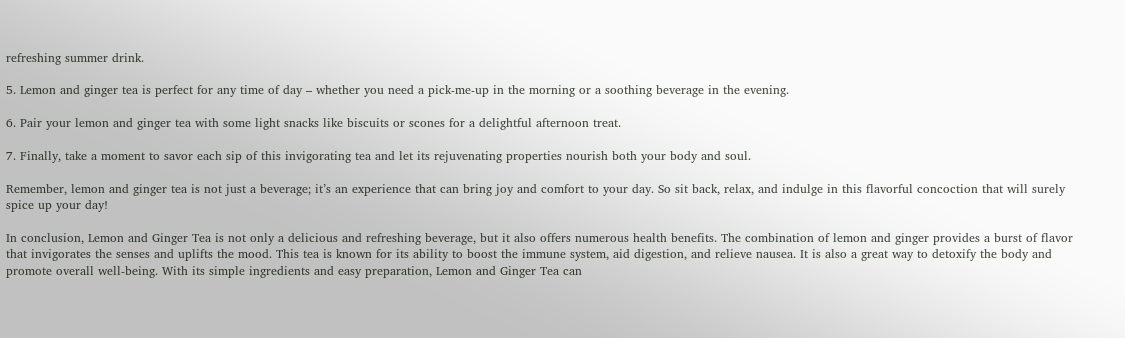refreshing summer drink.

5. Lemon and ginger tea is perfect for any time of day – whether you need a pick-me-up in the morning or a soothing beverage in the evening.

6. Pair your lemon and ginger tea with some light snacks like biscuits or scones for a delightful afternoon treat.

7. Finally, take a moment to savor each sip of this invigorating tea and let its rejuvenating properties nourish both your body and soul.

Remember, lemon and ginger tea is not just a beverage; it’s an experience that can bring joy and comfort to your day. So sit back, relax, and indulge in this flavorful concoction that will surely spice up your day!

In conclusion, Lemon and Ginger Tea is not only a delicious and refreshing beverage, but it also offers numerous health benefits. The combination of lemon and ginger provides a burst of flavor that invigorates the senses and uplifts the mood. This tea is known for its ability to boost the immune system, aid digestion, and relieve nausea. It is also a great way to detoxify the body and promote overall well-being. With its simple ingredients and easy preparation, Lemon and Ginger Tea can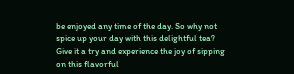be enjoyed any time of the day. So why not spice up your day with this delightful tea? Give it a try and experience the joy of sipping on this flavorful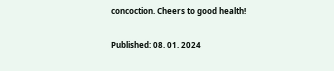concoction. Cheers to good health!

Published: 08. 01. 2024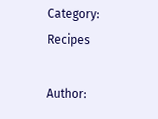Category: Recipes

Author: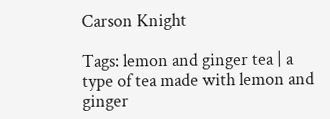Carson Knight

Tags: lemon and ginger tea | a type of tea made with lemon and ginger